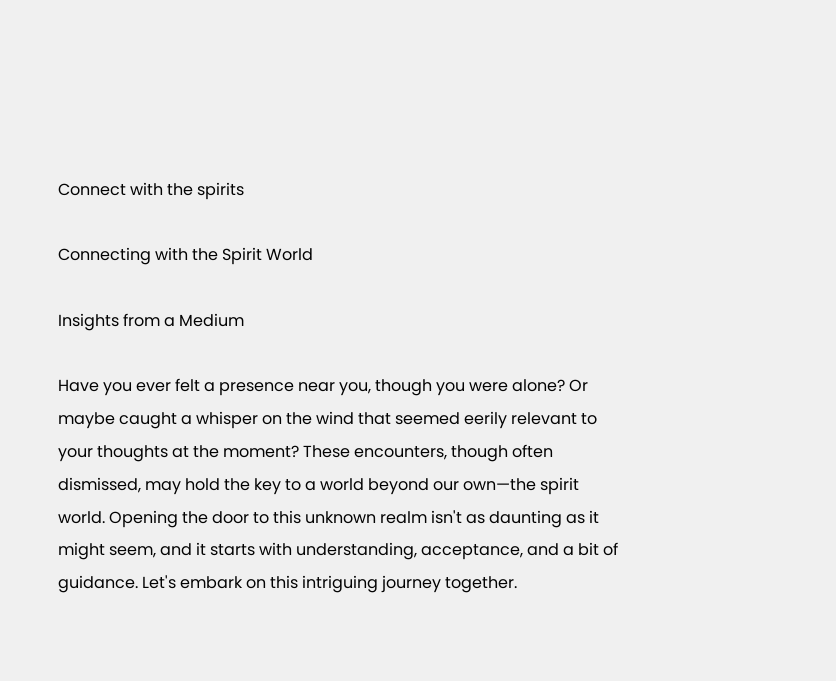Connect with the spirits

Connecting with the Spirit World

Insights from a Medium

Have you ever felt a presence near you, though you were alone? Or maybe caught a whisper on the wind that seemed eerily relevant to your thoughts at the moment? These encounters, though often dismissed, may hold the key to a world beyond our own—the spirit world. Opening the door to this unknown realm isn't as daunting as it might seem, and it starts with understanding, acceptance, and a bit of guidance. Let's embark on this intriguing journey together.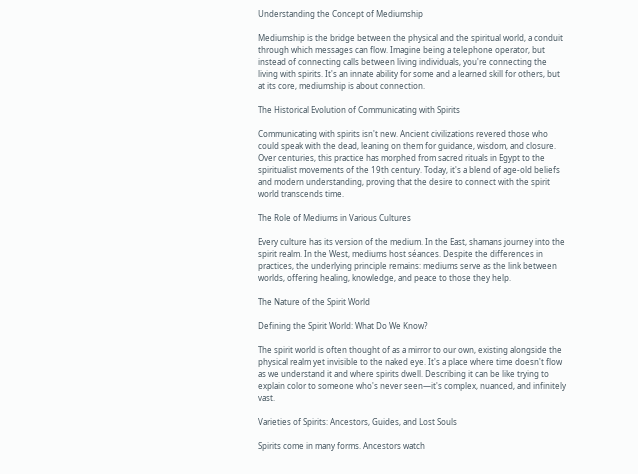Understanding the Concept of Mediumship

Mediumship is the bridge between the physical and the spiritual world, a conduit through which messages can flow. Imagine being a telephone operator, but instead of connecting calls between living individuals, you're connecting the living with spirits. It's an innate ability for some and a learned skill for others, but at its core, mediumship is about connection.

The Historical Evolution of Communicating with Spirits

Communicating with spirits isn't new. Ancient civilizations revered those who could speak with the dead, leaning on them for guidance, wisdom, and closure. Over centuries, this practice has morphed from sacred rituals in Egypt to the spiritualist movements of the 19th century. Today, it's a blend of age-old beliefs and modern understanding, proving that the desire to connect with the spirit world transcends time.

The Role of Mediums in Various Cultures

Every culture has its version of the medium. In the East, shamans journey into the spirit realm. In the West, mediums host séances. Despite the differences in practices, the underlying principle remains: mediums serve as the link between worlds, offering healing, knowledge, and peace to those they help.

The Nature of the Spirit World

Defining the Spirit World: What Do We Know?

The spirit world is often thought of as a mirror to our own, existing alongside the physical realm yet invisible to the naked eye. It's a place where time doesn't flow as we understand it and where spirits dwell. Describing it can be like trying to explain color to someone who's never seen—it's complex, nuanced, and infinitely vast.

Varieties of Spirits: Ancestors, Guides, and Lost Souls

Spirits come in many forms. Ancestors watch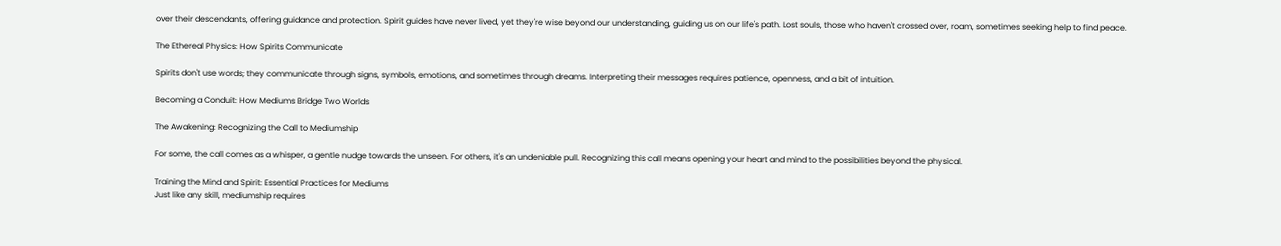over their descendants, offering guidance and protection. Spirit guides have never lived, yet they're wise beyond our understanding, guiding us on our life's path. Lost souls, those who haven't crossed over, roam, sometimes seeking help to find peace.

The Ethereal Physics: How Spirits Communicate

Spirits don't use words; they communicate through signs, symbols, emotions, and sometimes through dreams. Interpreting their messages requires patience, openness, and a bit of intuition.

Becoming a Conduit: How Mediums Bridge Two Worlds

The Awakening: Recognizing the Call to Mediumship

For some, the call comes as a whisper, a gentle nudge towards the unseen. For others, it's an undeniable pull. Recognizing this call means opening your heart and mind to the possibilities beyond the physical.

Training the Mind and Spirit: Essential Practices for Mediums
Just like any skill, mediumship requires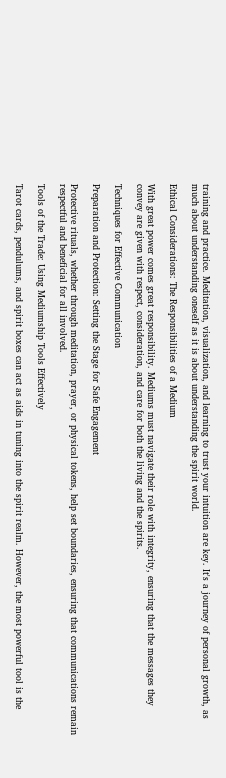training and practice. Meditation, visualization, and learning to trust your intuition are key. It's a journey of personal growth, as much about understanding oneself as it is about understanding the spirit world.

Ethical Considerations: The Responsibilities of a Medium

With great power comes great responsibility. Mediums must navigate their role with integrity, ensuring that the messages they convey are given with respect, consideration, and care for both the living and the spirits.

Techniques for Effective Communication

Preparation and Protection: Setting the Stage for Safe Engagement

Protective rituals, whether through meditation, prayer, or physical tokens, help set boundaries, ensuring that communications remain respectful and beneficial for all involved.

Tools of the Trade: Using Mediumship Tools Effectively

Tarot cards, pendulums, and spirit boxes can act as aids in tuning into the spirit realm. However, the most powerful tool is the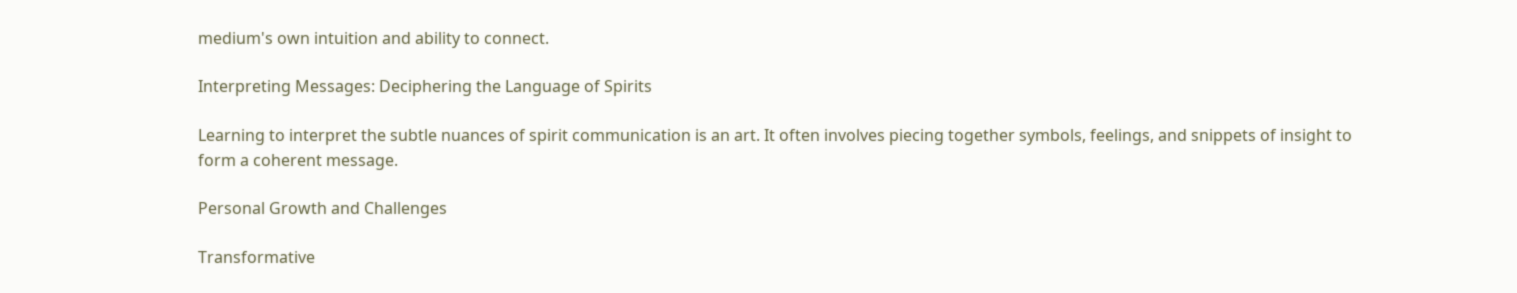medium's own intuition and ability to connect.

Interpreting Messages: Deciphering the Language of Spirits

Learning to interpret the subtle nuances of spirit communication is an art. It often involves piecing together symbols, feelings, and snippets of insight to form a coherent message.

Personal Growth and Challenges

Transformative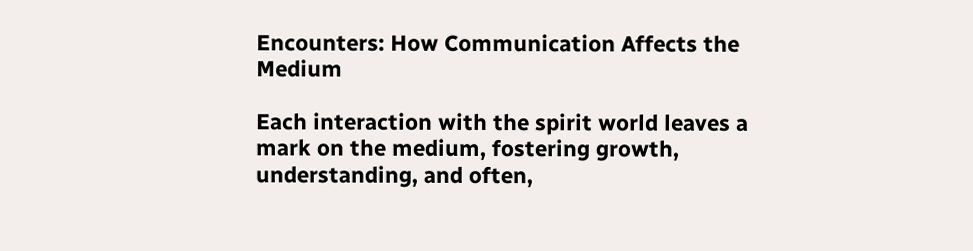Encounters: How Communication Affects the Medium

Each interaction with the spirit world leaves a mark on the medium, fostering growth, understanding, and often,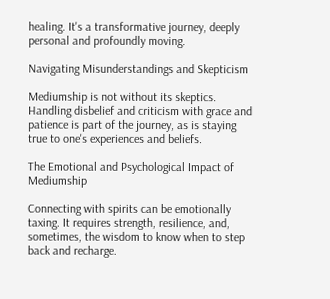healing. It's a transformative journey, deeply personal and profoundly moving.

Navigating Misunderstandings and Skepticism

Mediumship is not without its skeptics. Handling disbelief and criticism with grace and patience is part of the journey, as is staying true to one's experiences and beliefs.

The Emotional and Psychological Impact of Mediumship

Connecting with spirits can be emotionally taxing. It requires strength, resilience, and, sometimes, the wisdom to know when to step back and recharge.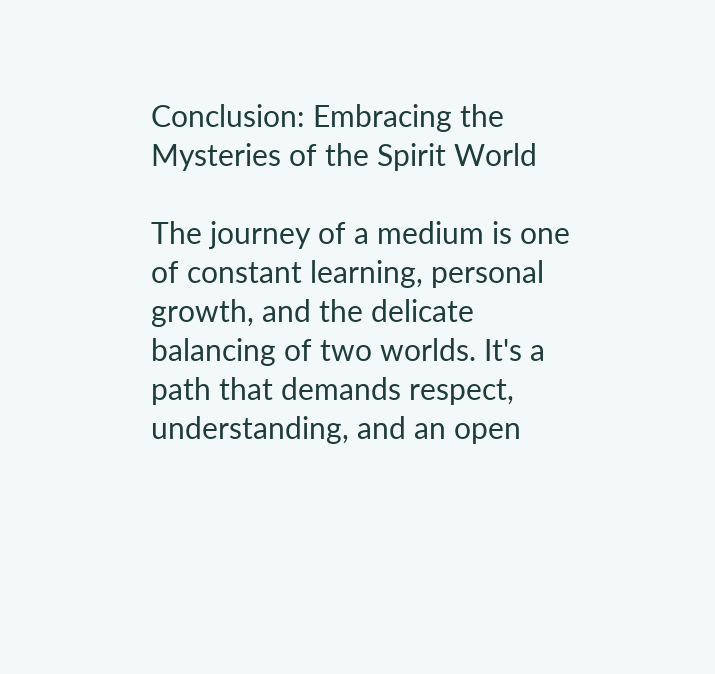Conclusion: Embracing the Mysteries of the Spirit World

The journey of a medium is one of constant learning, personal growth, and the delicate balancing of two worlds. It's a path that demands respect, understanding, and an open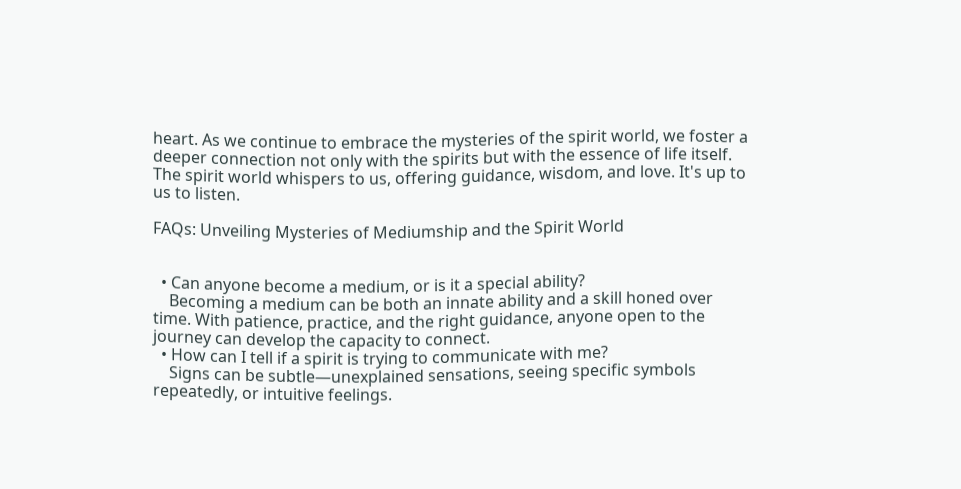heart. As we continue to embrace the mysteries of the spirit world, we foster a deeper connection not only with the spirits but with the essence of life itself.
The spirit world whispers to us, offering guidance, wisdom, and love. It's up to us to listen.

FAQs: Unveiling Mysteries of Mediumship and the Spirit World


  • Can anyone become a medium, or is it a special ability?
    Becoming a medium can be both an innate ability and a skill honed over time. With patience, practice, and the right guidance, anyone open to the journey can develop the capacity to connect.
  • How can I tell if a spirit is trying to communicate with me?
    Signs can be subtle—unexplained sensations, seeing specific symbols repeatedly, or intuitive feelings.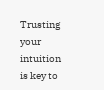Trusting your intuition is key to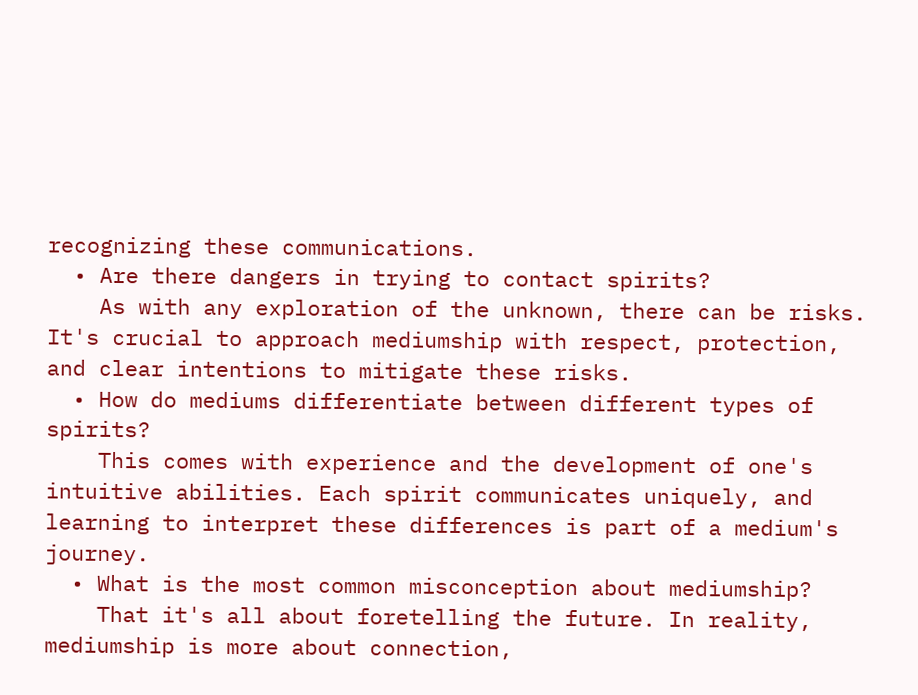recognizing these communications.
  • Are there dangers in trying to contact spirits?
    As with any exploration of the unknown, there can be risks. It's crucial to approach mediumship with respect, protection, and clear intentions to mitigate these risks.
  • How do mediums differentiate between different types of spirits?
    This comes with experience and the development of one's intuitive abilities. Each spirit communicates uniquely, and learning to interpret these differences is part of a medium's journey.
  • What is the most common misconception about mediumship?
    That it's all about foretelling the future. In reality, mediumship is more about connection,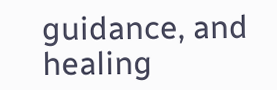guidance, and healing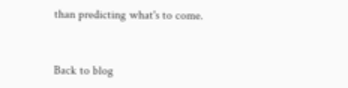than predicting what's to come.


Back to blog